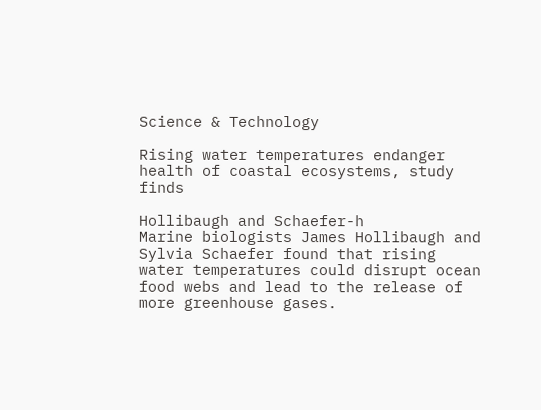Science & Technology

Rising water temperatures endanger health of coastal ecosystems, study finds

Hollibaugh and Schaefer-h
Marine biologists James Hollibaugh and Sylvia Schaefer found that rising water temperatures could disrupt ocean food webs and lead to the release of more greenhouse gases.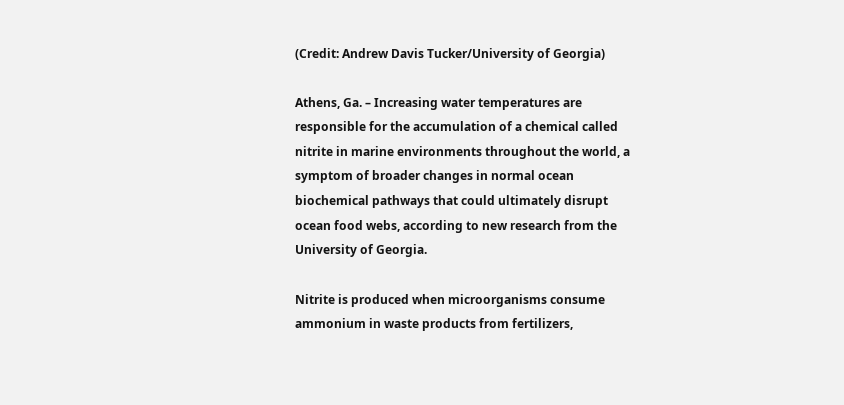(Credit: Andrew Davis Tucker/University of Georgia)

Athens, Ga. – Increasing water temperatures are responsible for the accumulation of a chemical called nitrite in marine environments throughout the world, a symptom of broader changes in normal ocean biochemical pathways that could ultimately disrupt ocean food webs, according to new research from the University of Georgia.

Nitrite is produced when microorganisms consume ammonium in waste products from fertilizers,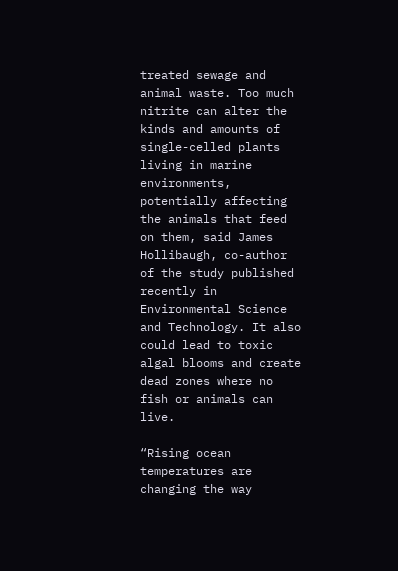treated sewage and animal waste. Too much nitrite can alter the kinds and amounts of single-celled plants living in marine environments, potentially affecting the animals that feed on them, said James Hollibaugh, co-author of the study published recently in Environmental Science and Technology. It also could lead to toxic algal blooms and create dead zones where no fish or animals can live.

“Rising ocean temperatures are changing the way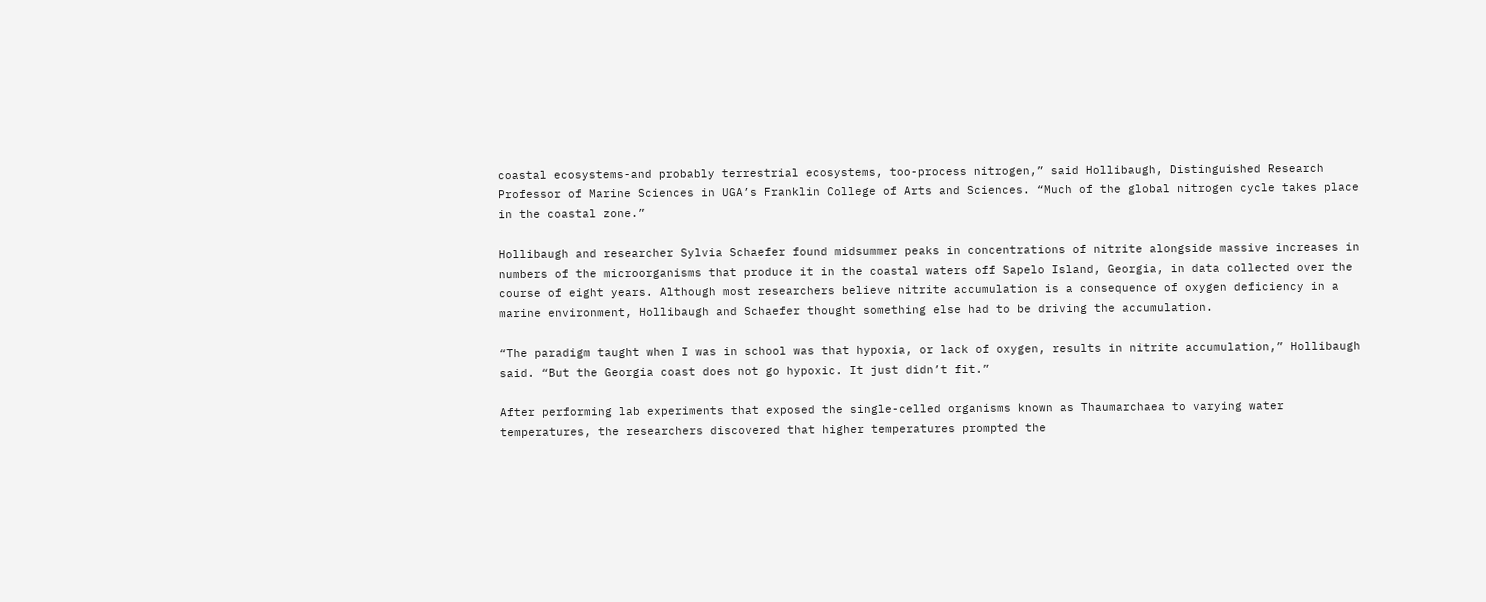coastal ecosystems-and probably terrestrial ecosystems, too-process nitrogen,” said Hollibaugh, Distinguished Research Professor of Marine Sciences in UGA’s Franklin College of Arts and Sciences. “Much of the global nitrogen cycle takes place in the coastal zone.”

Hollibaugh and researcher Sylvia Schaefer found midsummer peaks in concentrations of nitrite alongside massive increases in numbers of the microorganisms that produce it in the coastal waters off Sapelo Island, Georgia, in data collected over the course of eight years. Although most researchers believe nitrite accumulation is a consequence of oxygen deficiency in a marine environment, Hollibaugh and Schaefer thought something else had to be driving the accumulation.

“The paradigm taught when I was in school was that hypoxia, or lack of oxygen, results in nitrite accumulation,” Hollibaugh said. “But the Georgia coast does not go hypoxic. It just didn’t fit.”

After performing lab experiments that exposed the single-celled organisms known as Thaumarchaea to varying water temperatures, the researchers discovered that higher temperatures prompted the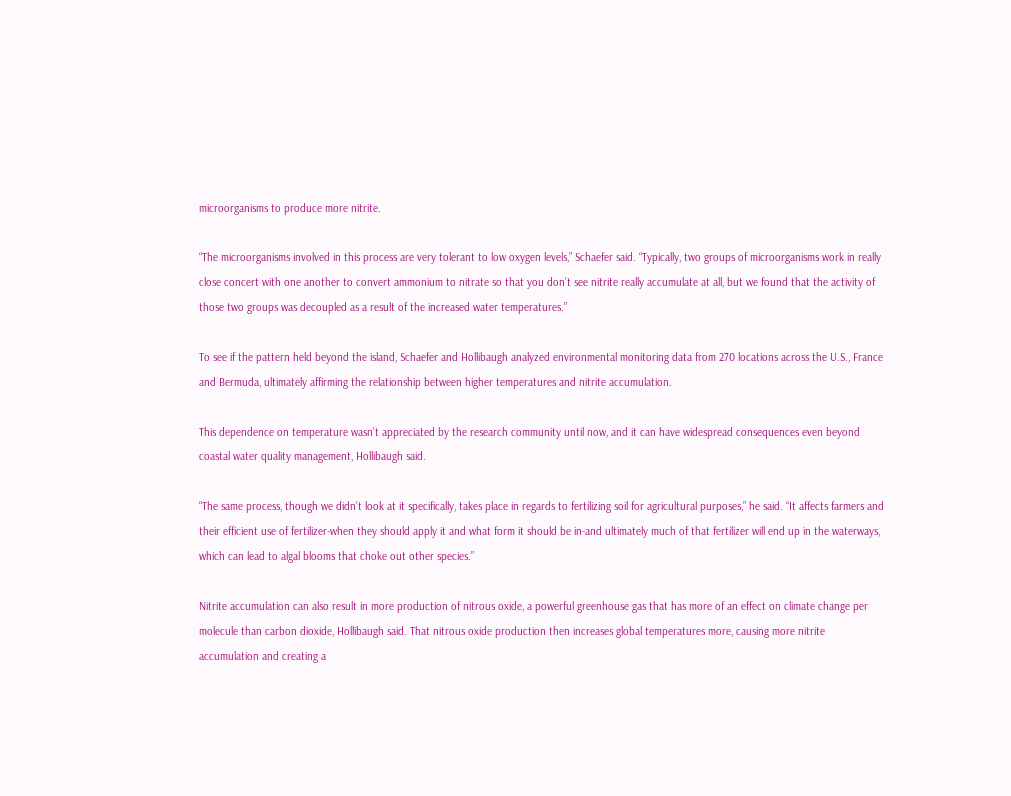microorganisms to produce more nitrite.

“The microorganisms involved in this process are very tolerant to low oxygen levels,” Schaefer said. “Typically, two groups of microorganisms work in really close concert with one another to convert ammonium to nitrate so that you don’t see nitrite really accumulate at all, but we found that the activity of those two groups was decoupled as a result of the increased water temperatures.”

To see if the pattern held beyond the island, Schaefer and Hollibaugh analyzed environmental monitoring data from 270 locations across the U.S., France and Bermuda, ultimately affirming the relationship between higher temperatures and nitrite accumulation.

This dependence on temperature wasn’t appreciated by the research community until now, and it can have widespread consequences even beyond coastal water quality management, Hollibaugh said.

“The same process, though we didn’t look at it specifically, takes place in regards to fertilizing soil for agricultural purposes,” he said. “It affects farmers and their efficient use of fertilizer-when they should apply it and what form it should be in-and ultimately much of that fertilizer will end up in the waterways, which can lead to algal blooms that choke out other species.”

Nitrite accumulation can also result in more production of nitrous oxide, a powerful greenhouse gas that has more of an effect on climate change per molecule than carbon dioxide, Hollibaugh said. That nitrous oxide production then increases global temperatures more, causing more nitrite accumulation and creating a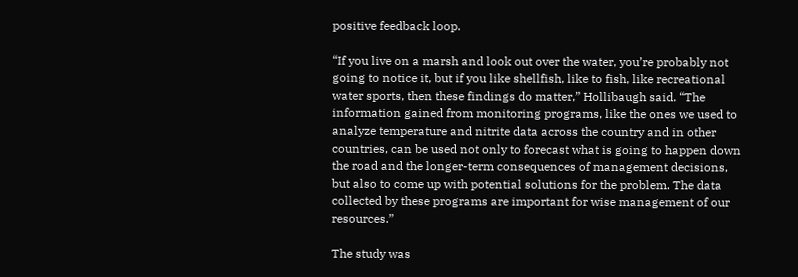positive feedback loop.

“If you live on a marsh and look out over the water, you’re probably not going to notice it, but if you like shellfish, like to fish, like recreational water sports, then these findings do matter,” Hollibaugh said. “The information gained from monitoring programs, like the ones we used to analyze temperature and nitrite data across the country and in other countries, can be used not only to forecast what is going to happen down the road and the longer-term consequences of management decisions, but also to come up with potential solutions for the problem. The data collected by these programs are important for wise management of our resources.”

The study was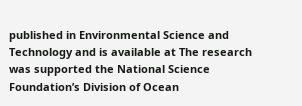published in Environmental Science and Technology and is available at The research was supported the National Science Foundation’s Division of Ocean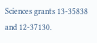Sciences grants 13-35838 and 12-37130.